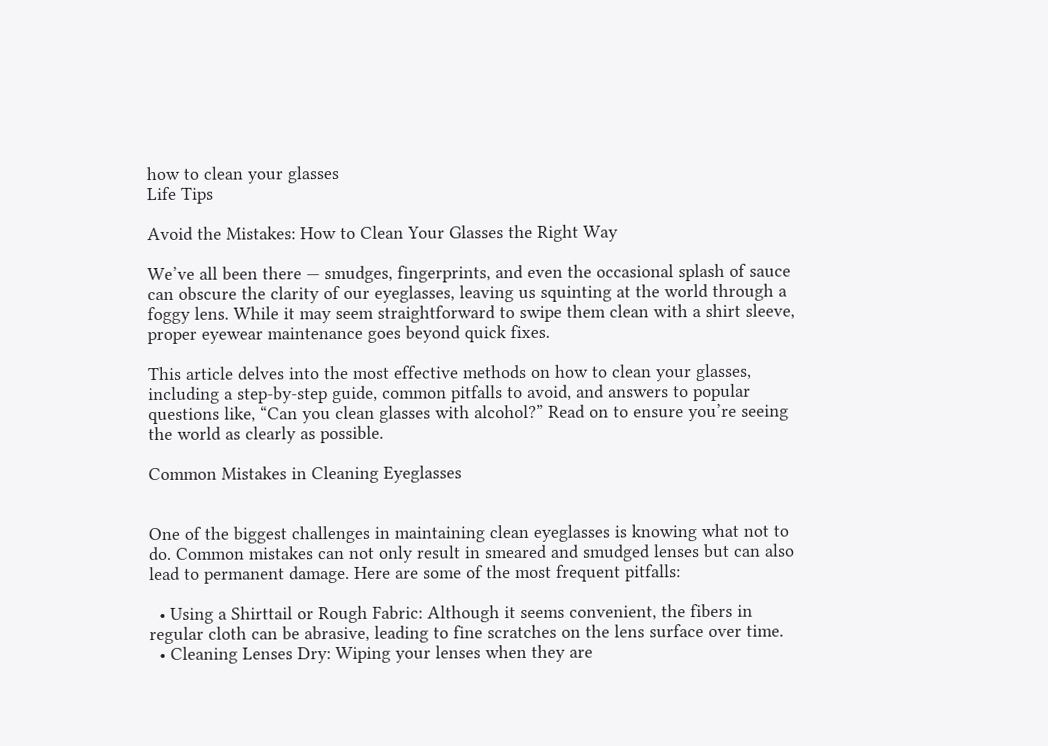how to clean your glasses
Life Tips

Avoid the Mistakes: How to Clean Your Glasses the Right Way

We’ve all been there — smudges, fingerprints, and even the occasional splash of sauce can obscure the clarity of our eyeglasses, leaving us squinting at the world through a foggy lens. While it may seem straightforward to swipe them clean with a shirt sleeve, proper eyewear maintenance goes beyond quick fixes.

This article delves into the most effective methods on how to clean your glasses, including a step-by-step guide, common pitfalls to avoid, and answers to popular questions like, “Can you clean glasses with alcohol?” Read on to ensure you’re seeing the world as clearly as possible.

Common Mistakes in Cleaning Eyeglasses


One of the biggest challenges in maintaining clean eyeglasses is knowing what not to do. Common mistakes can not only result in smeared and smudged lenses but can also lead to permanent damage. Here are some of the most frequent pitfalls:

  • Using a Shirttail or Rough Fabric: Although it seems convenient, the fibers in regular cloth can be abrasive, leading to fine scratches on the lens surface over time.
  • Cleaning Lenses Dry: Wiping your lenses when they are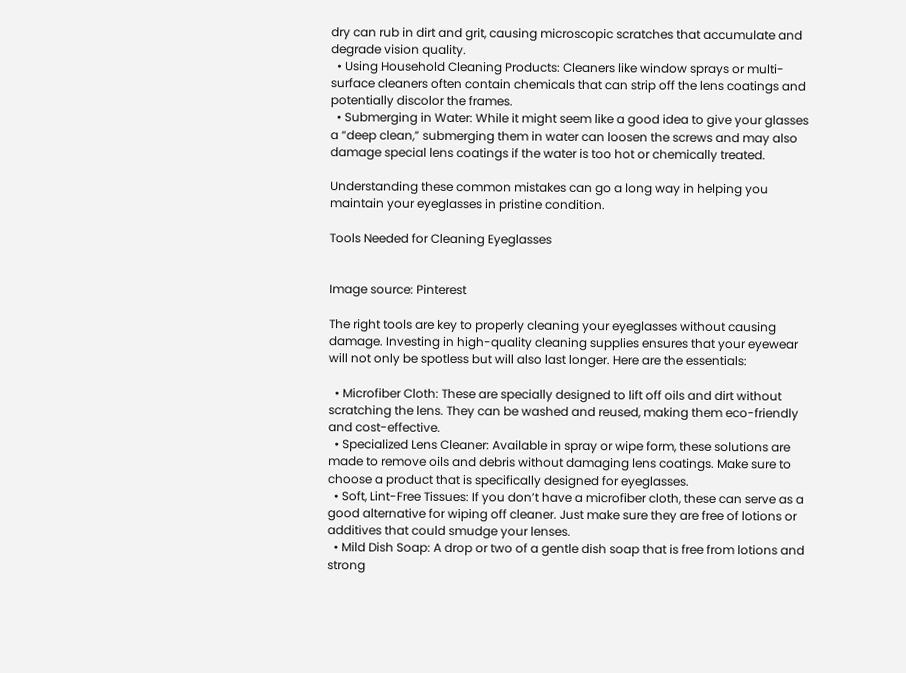dry can rub in dirt and grit, causing microscopic scratches that accumulate and degrade vision quality.
  • Using Household Cleaning Products: Cleaners like window sprays or multi-surface cleaners often contain chemicals that can strip off the lens coatings and potentially discolor the frames.
  • Submerging in Water: While it might seem like a good idea to give your glasses a “deep clean,” submerging them in water can loosen the screws and may also damage special lens coatings if the water is too hot or chemically treated.

Understanding these common mistakes can go a long way in helping you maintain your eyeglasses in pristine condition.

Tools Needed for Cleaning Eyeglasses


Image source: Pinterest

The right tools are key to properly cleaning your eyeglasses without causing damage. Investing in high-quality cleaning supplies ensures that your eyewear will not only be spotless but will also last longer. Here are the essentials:

  • Microfiber Cloth: These are specially designed to lift off oils and dirt without scratching the lens. They can be washed and reused, making them eco-friendly and cost-effective.
  • Specialized Lens Cleaner: Available in spray or wipe form, these solutions are made to remove oils and debris without damaging lens coatings. Make sure to choose a product that is specifically designed for eyeglasses.
  • Soft, Lint-Free Tissues: If you don’t have a microfiber cloth, these can serve as a good alternative for wiping off cleaner. Just make sure they are free of lotions or additives that could smudge your lenses.
  • Mild Dish Soap: A drop or two of a gentle dish soap that is free from lotions and strong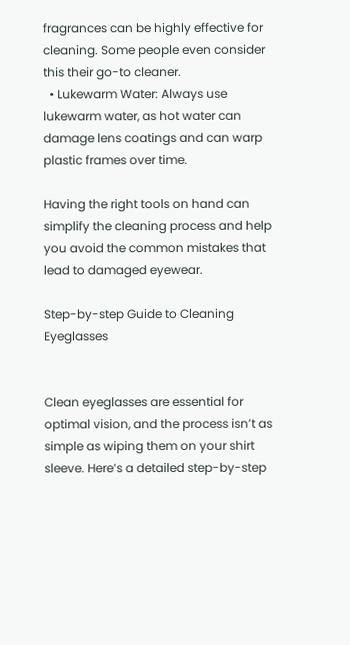fragrances can be highly effective for cleaning. Some people even consider this their go-to cleaner.
  • Lukewarm Water: Always use lukewarm water, as hot water can damage lens coatings and can warp plastic frames over time.

Having the right tools on hand can simplify the cleaning process and help you avoid the common mistakes that lead to damaged eyewear.

Step-by-step Guide to Cleaning Eyeglasses


Clean eyeglasses are essential for optimal vision, and the process isn’t as simple as wiping them on your shirt sleeve. Here’s a detailed step-by-step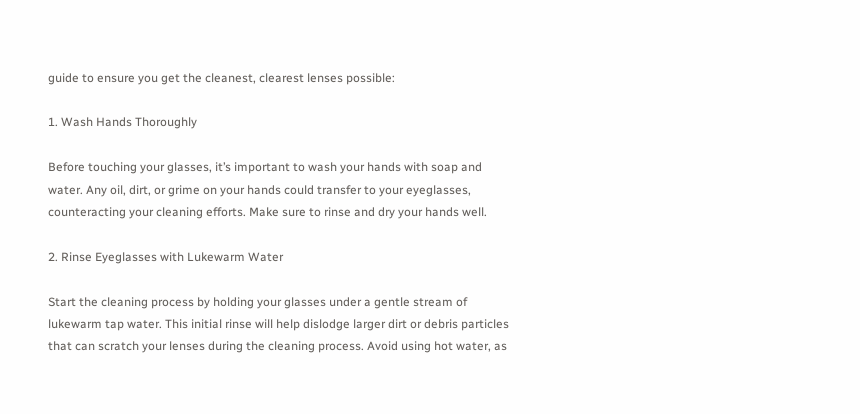guide to ensure you get the cleanest, clearest lenses possible:

1. Wash Hands Thoroughly

Before touching your glasses, it’s important to wash your hands with soap and water. Any oil, dirt, or grime on your hands could transfer to your eyeglasses, counteracting your cleaning efforts. Make sure to rinse and dry your hands well.

2. Rinse Eyeglasses with Lukewarm Water

Start the cleaning process by holding your glasses under a gentle stream of lukewarm tap water. This initial rinse will help dislodge larger dirt or debris particles that can scratch your lenses during the cleaning process. Avoid using hot water, as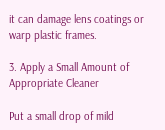it can damage lens coatings or warp plastic frames.

3. Apply a Small Amount of Appropriate Cleaner

Put a small drop of mild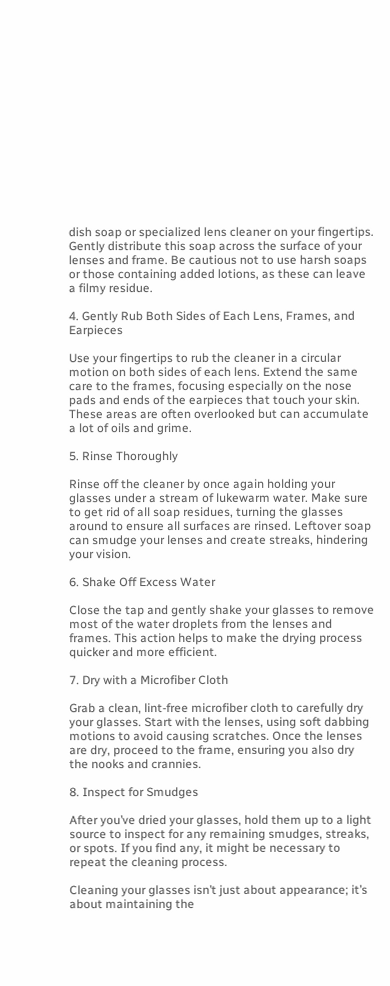dish soap or specialized lens cleaner on your fingertips. Gently distribute this soap across the surface of your lenses and frame. Be cautious not to use harsh soaps or those containing added lotions, as these can leave a filmy residue.

4. Gently Rub Both Sides of Each Lens, Frames, and Earpieces

Use your fingertips to rub the cleaner in a circular motion on both sides of each lens. Extend the same care to the frames, focusing especially on the nose pads and ends of the earpieces that touch your skin. These areas are often overlooked but can accumulate a lot of oils and grime.

5. Rinse Thoroughly

Rinse off the cleaner by once again holding your glasses under a stream of lukewarm water. Make sure to get rid of all soap residues, turning the glasses around to ensure all surfaces are rinsed. Leftover soap can smudge your lenses and create streaks, hindering your vision.

6. Shake Off Excess Water

Close the tap and gently shake your glasses to remove most of the water droplets from the lenses and frames. This action helps to make the drying process quicker and more efficient.

7. Dry with a Microfiber Cloth

Grab a clean, lint-free microfiber cloth to carefully dry your glasses. Start with the lenses, using soft dabbing motions to avoid causing scratches. Once the lenses are dry, proceed to the frame, ensuring you also dry the nooks and crannies.

8. Inspect for Smudges

After you’ve dried your glasses, hold them up to a light source to inspect for any remaining smudges, streaks, or spots. If you find any, it might be necessary to repeat the cleaning process.

Cleaning your glasses isn’t just about appearance; it’s about maintaining the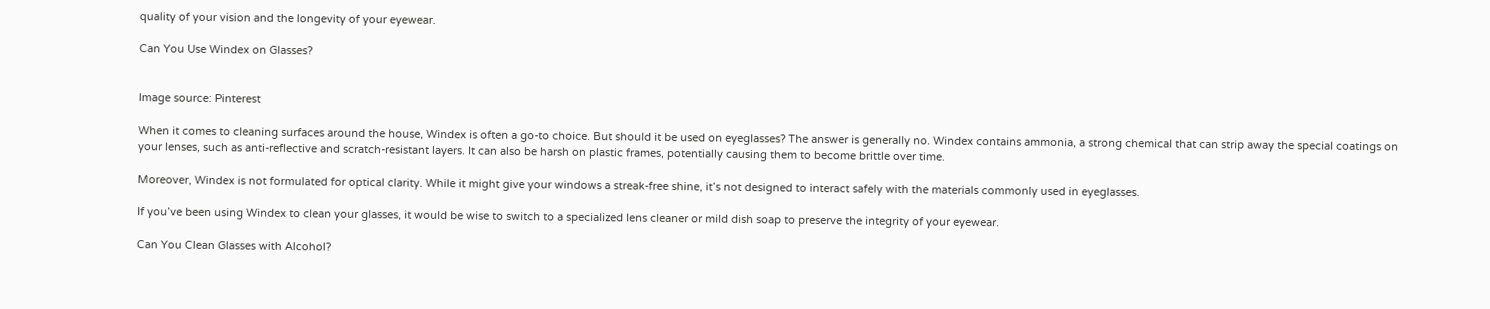quality of your vision and the longevity of your eyewear.

Can You Use Windex on Glasses?


Image source: Pinterest

When it comes to cleaning surfaces around the house, Windex is often a go-to choice. But should it be used on eyeglasses? The answer is generally no. Windex contains ammonia, a strong chemical that can strip away the special coatings on your lenses, such as anti-reflective and scratch-resistant layers. It can also be harsh on plastic frames, potentially causing them to become brittle over time.

Moreover, Windex is not formulated for optical clarity. While it might give your windows a streak-free shine, it’s not designed to interact safely with the materials commonly used in eyeglasses.

If you’ve been using Windex to clean your glasses, it would be wise to switch to a specialized lens cleaner or mild dish soap to preserve the integrity of your eyewear.

Can You Clean Glasses with Alcohol?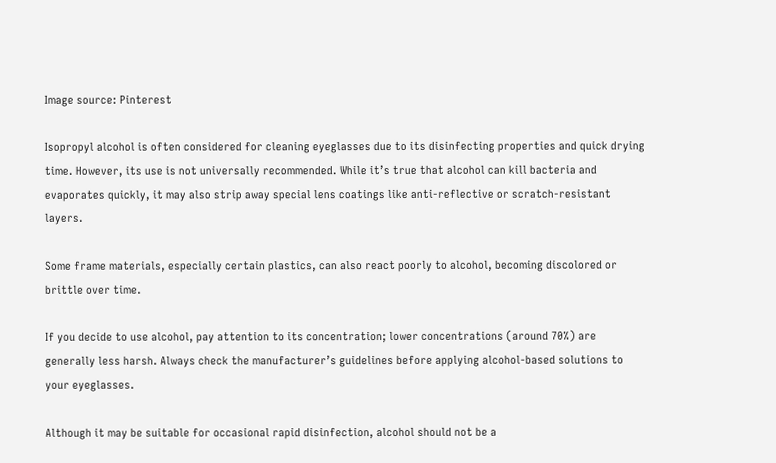Image source: Pinterest

Isopropyl alcohol is often considered for cleaning eyeglasses due to its disinfecting properties and quick drying time. However, its use is not universally recommended. While it’s true that alcohol can kill bacteria and evaporates quickly, it may also strip away special lens coatings like anti-reflective or scratch-resistant layers.

Some frame materials, especially certain plastics, can also react poorly to alcohol, becoming discolored or brittle over time.

If you decide to use alcohol, pay attention to its concentration; lower concentrations (around 70%) are generally less harsh. Always check the manufacturer’s guidelines before applying alcohol-based solutions to your eyeglasses.

Although it may be suitable for occasional rapid disinfection, alcohol should not be a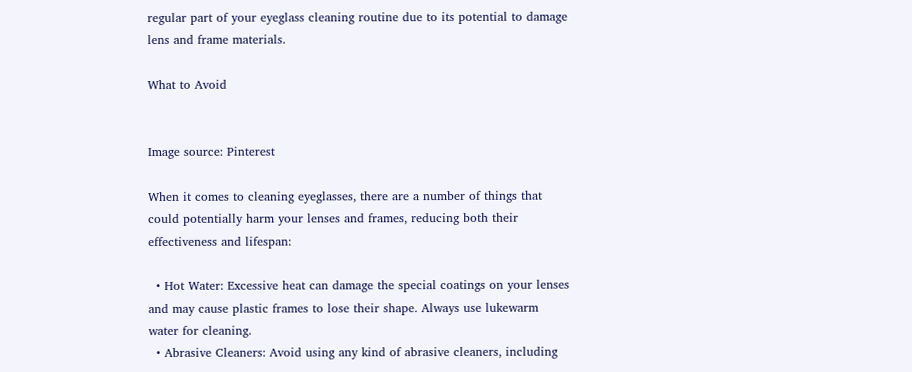regular part of your eyeglass cleaning routine due to its potential to damage lens and frame materials.

What to Avoid


Image source: Pinterest

When it comes to cleaning eyeglasses, there are a number of things that could potentially harm your lenses and frames, reducing both their effectiveness and lifespan:

  • Hot Water: Excessive heat can damage the special coatings on your lenses and may cause plastic frames to lose their shape. Always use lukewarm water for cleaning.
  • Abrasive Cleaners: Avoid using any kind of abrasive cleaners, including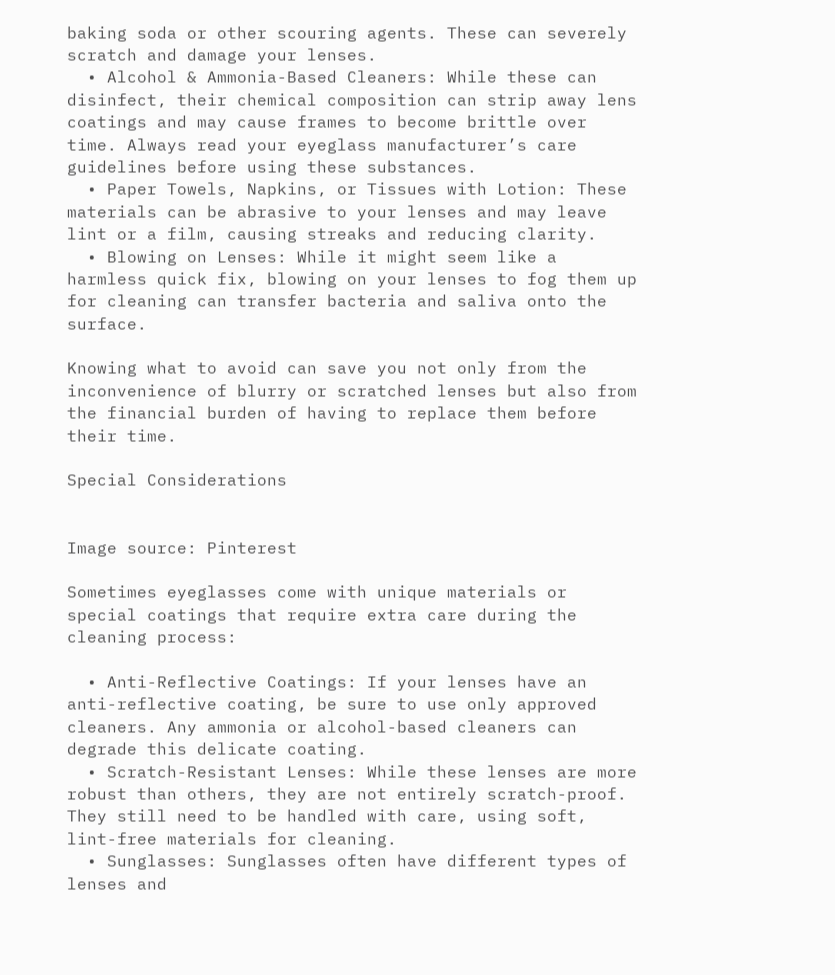baking soda or other scouring agents. These can severely scratch and damage your lenses.
  • Alcohol & Ammonia-Based Cleaners: While these can disinfect, their chemical composition can strip away lens coatings and may cause frames to become brittle over time. Always read your eyeglass manufacturer’s care guidelines before using these substances.
  • Paper Towels, Napkins, or Tissues with Lotion: These materials can be abrasive to your lenses and may leave lint or a film, causing streaks and reducing clarity.
  • Blowing on Lenses: While it might seem like a harmless quick fix, blowing on your lenses to fog them up for cleaning can transfer bacteria and saliva onto the surface.

Knowing what to avoid can save you not only from the inconvenience of blurry or scratched lenses but also from the financial burden of having to replace them before their time.

Special Considerations


Image source: Pinterest

Sometimes eyeglasses come with unique materials or special coatings that require extra care during the cleaning process:

  • Anti-Reflective Coatings: If your lenses have an anti-reflective coating, be sure to use only approved cleaners. Any ammonia or alcohol-based cleaners can degrade this delicate coating.
  • Scratch-Resistant Lenses: While these lenses are more robust than others, they are not entirely scratch-proof. They still need to be handled with care, using soft, lint-free materials for cleaning.
  • Sunglasses: Sunglasses often have different types of lenses and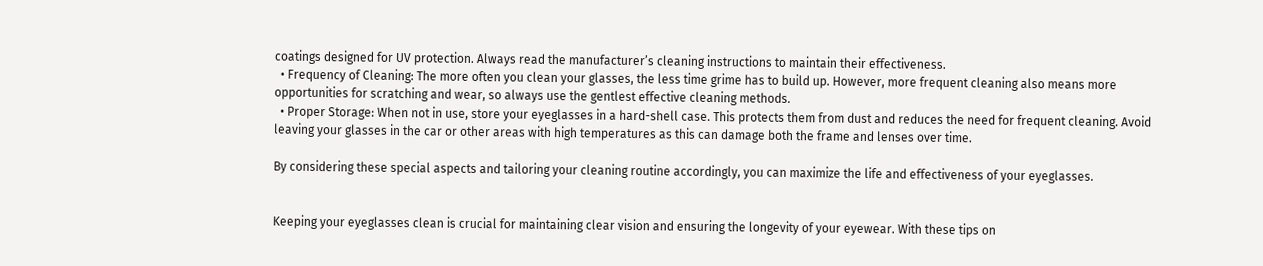coatings designed for UV protection. Always read the manufacturer’s cleaning instructions to maintain their effectiveness.
  • Frequency of Cleaning: The more often you clean your glasses, the less time grime has to build up. However, more frequent cleaning also means more opportunities for scratching and wear, so always use the gentlest effective cleaning methods.
  • Proper Storage: When not in use, store your eyeglasses in a hard-shell case. This protects them from dust and reduces the need for frequent cleaning. Avoid leaving your glasses in the car or other areas with high temperatures as this can damage both the frame and lenses over time.

By considering these special aspects and tailoring your cleaning routine accordingly, you can maximize the life and effectiveness of your eyeglasses.


Keeping your eyeglasses clean is crucial for maintaining clear vision and ensuring the longevity of your eyewear. With these tips on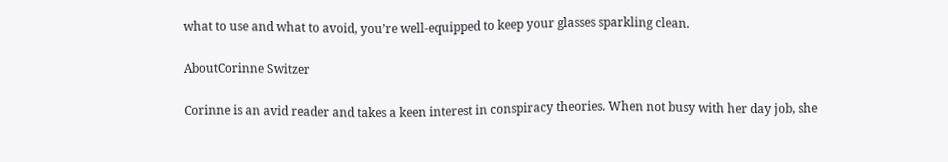what to use and what to avoid, you’re well-equipped to keep your glasses sparkling clean.

AboutCorinne Switzer

Corinne is an avid reader and takes a keen interest in conspiracy theories. When not busy with her day job, she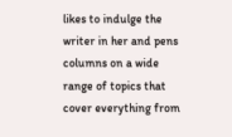likes to indulge the writer in her and pens columns on a wide range of topics that cover everything from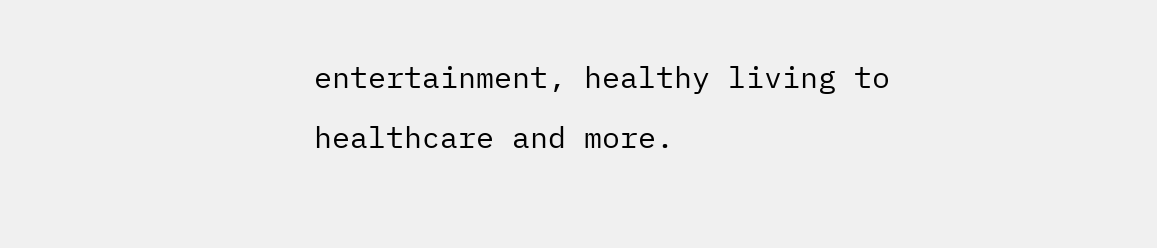entertainment, healthy living to healthcare and more.